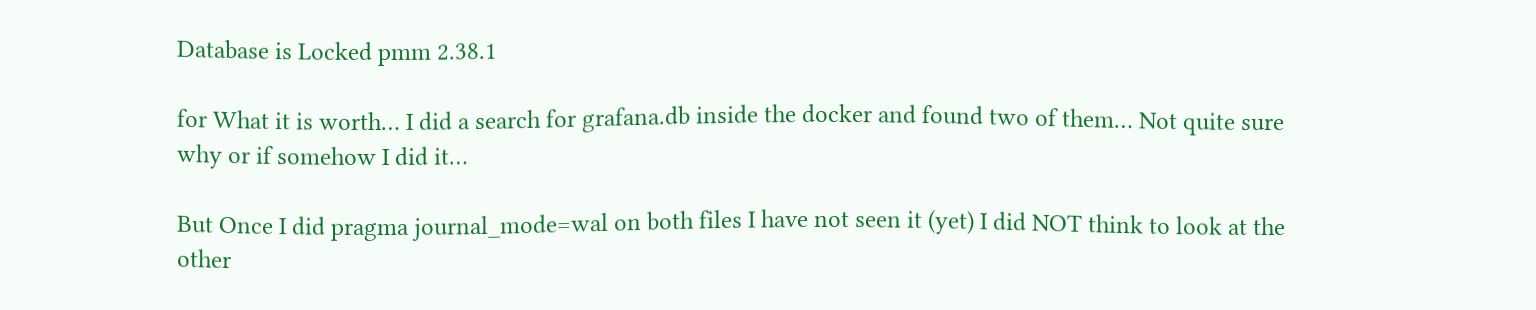Database is Locked pmm 2.38.1

for What it is worth… I did a search for grafana.db inside the docker and found two of them… Not quite sure why or if somehow I did it…

But Once I did pragma journal_mode=wal on both files I have not seen it (yet) I did NOT think to look at the other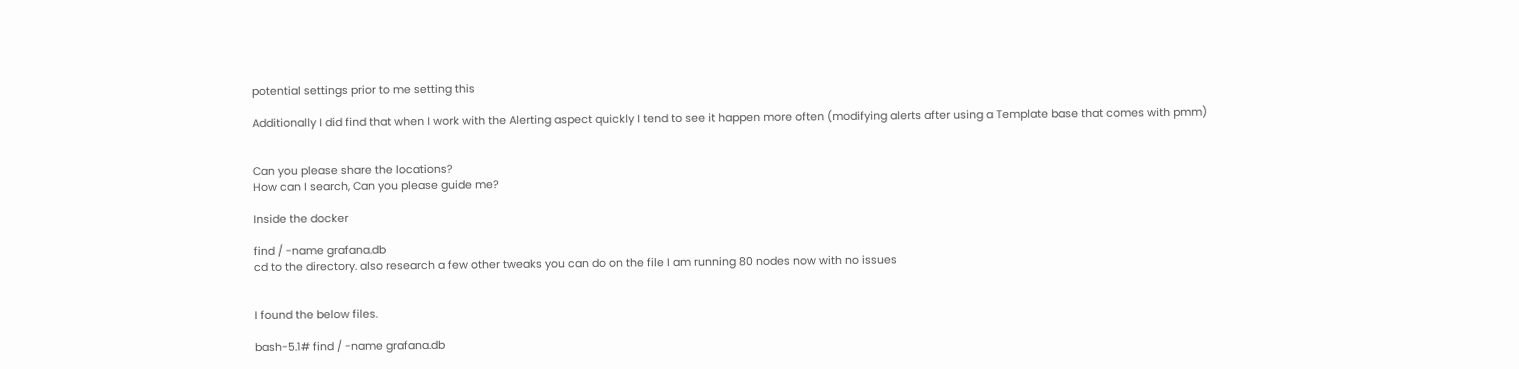potential settings prior to me setting this

Additionally I did find that when I work with the Alerting aspect quickly I tend to see it happen more often (modifying alerts after using a Template base that comes with pmm)


Can you please share the locations?
How can I search, Can you please guide me?

Inside the docker

find / -name grafana.db
cd to the directory. also research a few other tweaks you can do on the file I am running 80 nodes now with no issues


I found the below files.

bash-5.1# find / -name grafana.db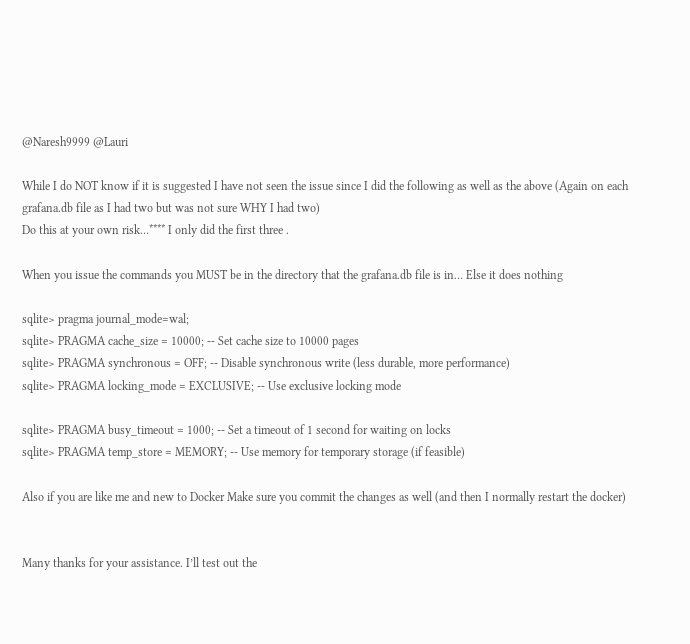@Naresh9999 @Lauri

While I do NOT know if it is suggested I have not seen the issue since I did the following as well as the above (Again on each grafana.db file as I had two but was not sure WHY I had two)
Do this at your own risk…**** I only did the first three .

When you issue the commands you MUST be in the directory that the grafana.db file is in… Else it does nothing

sqlite> pragma journal_mode=wal;
sqlite> PRAGMA cache_size = 10000; -- Set cache size to 10000 pages
sqlite> PRAGMA synchronous = OFF; -- Disable synchronous write (less durable, more performance)
sqlite> PRAGMA locking_mode = EXCLUSIVE; -- Use exclusive locking mode

sqlite> PRAGMA busy_timeout = 1000; -- Set a timeout of 1 second for waiting on locks
sqlite> PRAGMA temp_store = MEMORY; -- Use memory for temporary storage (if feasible)

Also if you are like me and new to Docker Make sure you commit the changes as well (and then I normally restart the docker)


Many thanks for your assistance. I’ll test out the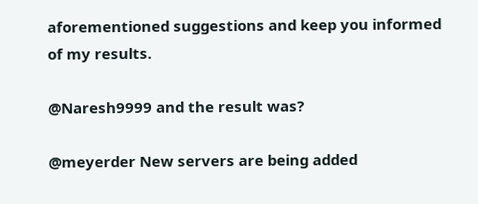aforementioned suggestions and keep you informed of my results.

@Naresh9999 and the result was?

@meyerder New servers are being added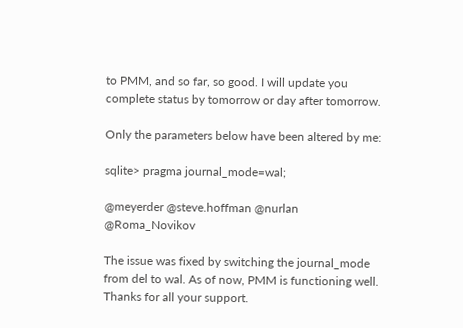to PMM, and so far, so good. I will update you complete status by tomorrow or day after tomorrow.

Only the parameters below have been altered by me:

sqlite> pragma journal_mode=wal;

@meyerder @steve.hoffman @nurlan @Roma_Novikov

The issue was fixed by switching the journal_mode from del to wal. As of now, PMM is functioning well.
Thanks for all your support.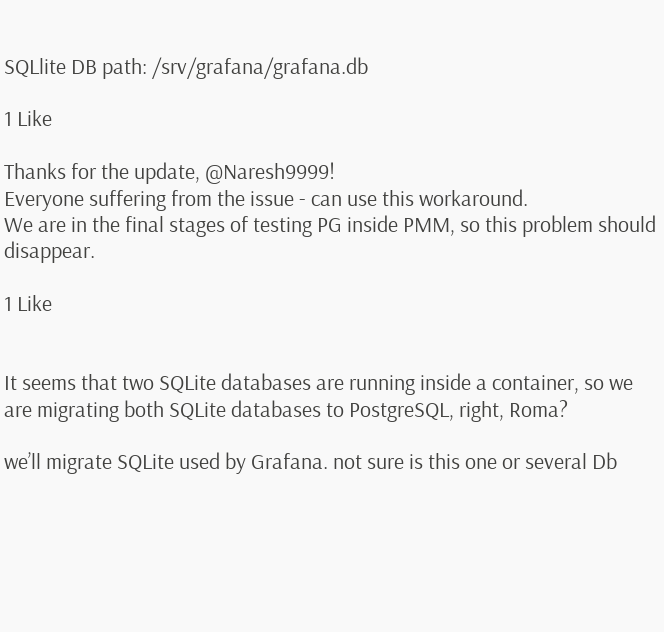SQLlite DB path: /srv/grafana/grafana.db

1 Like

Thanks for the update, @Naresh9999!
Everyone suffering from the issue - can use this workaround.
We are in the final stages of testing PG inside PMM, so this problem should disappear.

1 Like


It seems that two SQLite databases are running inside a container, so we are migrating both SQLite databases to PostgreSQL, right, Roma?

we’ll migrate SQLite used by Grafana. not sure is this one or several Db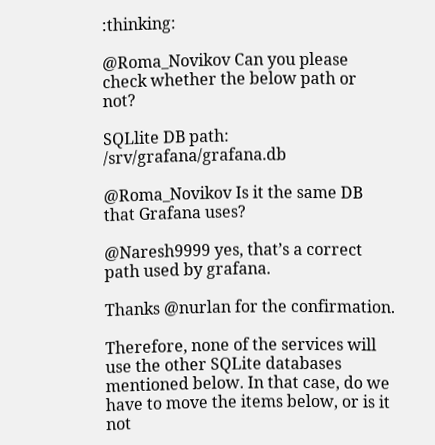:thinking:

@Roma_Novikov Can you please check whether the below path or not?

SQLlite DB path: /srv/grafana/grafana.db

@Roma_Novikov Is it the same DB that Grafana uses?

@Naresh9999 yes, that’s a correct path used by grafana.

Thanks @nurlan for the confirmation.

Therefore, none of the services will use the other SQLite databases mentioned below. In that case, do we have to move the items below, or is it not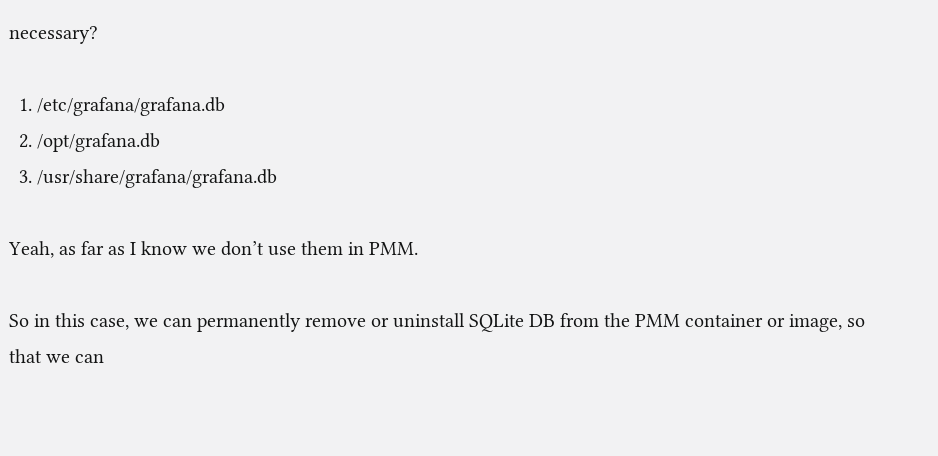necessary?

  1. /etc/grafana/grafana.db
  2. /opt/grafana.db
  3. /usr/share/grafana/grafana.db

Yeah, as far as I know we don’t use them in PMM.

So in this case, we can permanently remove or uninstall SQLite DB from the PMM container or image, so that we can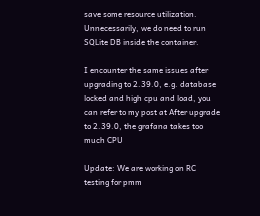save some resource utilization. Unnecessarily, we do need to run SQLite DB inside the container.

I encounter the same issues after upgrading to 2.39.0, e.g. database locked and high cpu and load, you can refer to my post at After upgrade to 2.39.0, the grafana takes too much CPU

Update: We are working on RC testing for pmm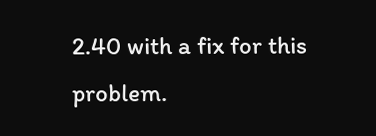2.40 with a fix for this problem.